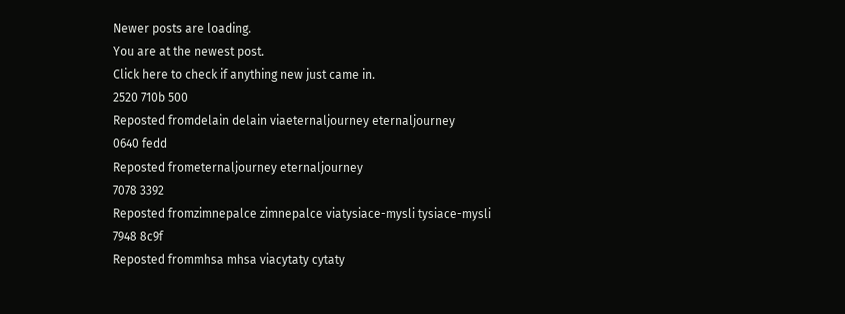Newer posts are loading.
You are at the newest post.
Click here to check if anything new just came in.
2520 710b 500
Reposted fromdelain delain viaeternaljourney eternaljourney
0640 fedd
Reposted frometernaljourney eternaljourney
7078 3392
Reposted fromzimnepalce zimnepalce viatysiace-mysli tysiace-mysli
7948 8c9f
Reposted frommhsa mhsa viacytaty cytaty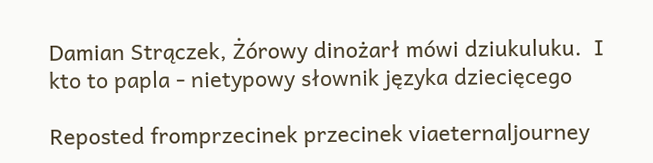Damian Strączek, Żórowy dinożarł mówi dziukuluku.  I kto to papla - nietypowy słownik języka dziecięcego

Reposted fromprzecinek przecinek viaeternaljourney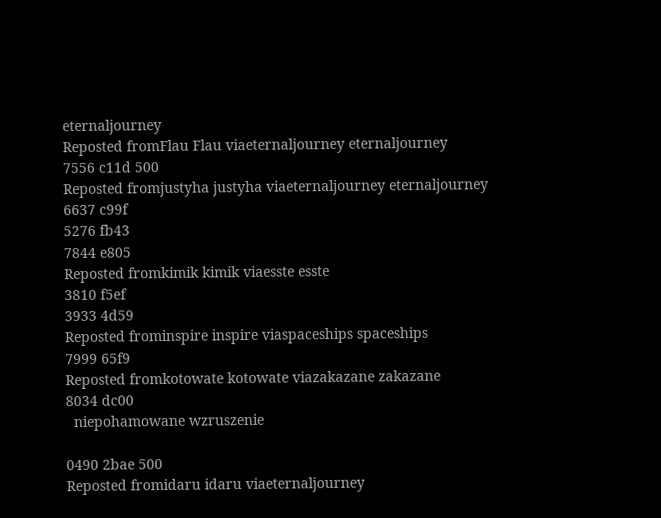eternaljourney
Reposted fromFlau Flau viaeternaljourney eternaljourney
7556 c11d 500
Reposted fromjustyha justyha viaeternaljourney eternaljourney
6637 c99f
5276 fb43
7844 e805
Reposted fromkimik kimik viaesste esste
3810 f5ef
3933 4d59
Reposted frominspire inspire viaspaceships spaceships
7999 65f9
Reposted fromkotowate kotowate viazakazane zakazane
8034 dc00
  niepohamowane wzruszenie

0490 2bae 500
Reposted fromidaru idaru viaeternaljourney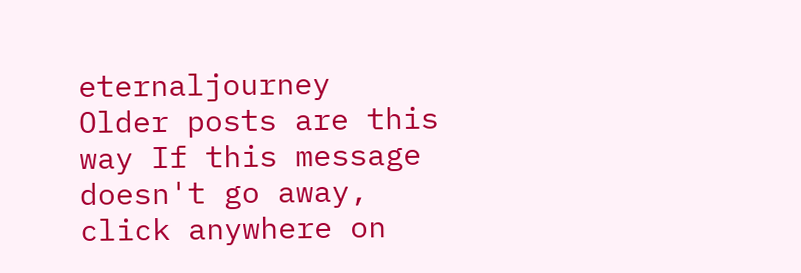eternaljourney
Older posts are this way If this message doesn't go away, click anywhere on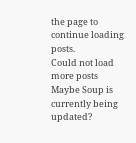the page to continue loading posts.
Could not load more posts
Maybe Soup is currently being updated?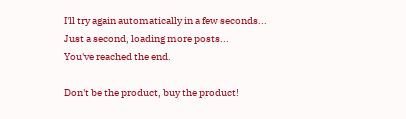I'll try again automatically in a few seconds...
Just a second, loading more posts...
You've reached the end.

Don't be the product, buy the product!